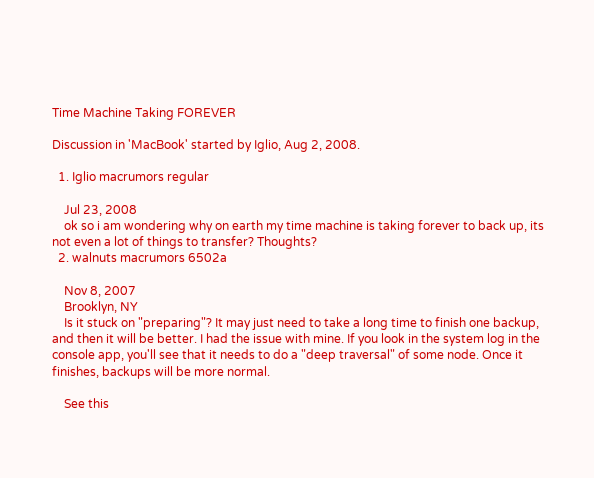Time Machine Taking FOREVER

Discussion in 'MacBook' started by Iglio, Aug 2, 2008.

  1. Iglio macrumors regular

    Jul 23, 2008
    ok so i am wondering why on earth my time machine is taking forever to back up, its not even a lot of things to transfer? Thoughts?
  2. walnuts macrumors 6502a

    Nov 8, 2007
    Brooklyn, NY
    Is it stuck on "preparing"? It may just need to take a long time to finish one backup, and then it will be better. I had the issue with mine. If you look in the system log in the console app, you'll see that it needs to do a "deep traversal" of some node. Once it finishes, backups will be more normal.

    See this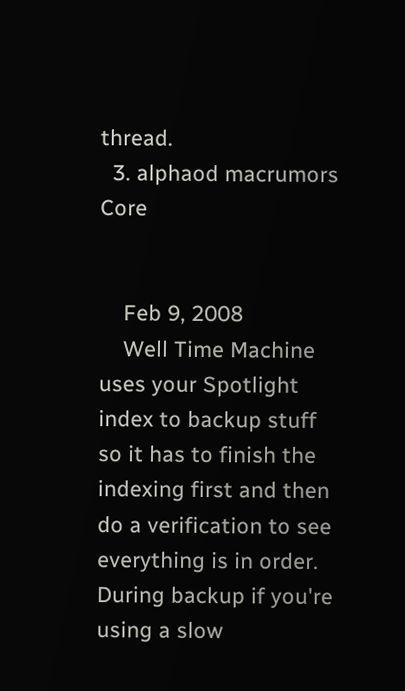thread.
  3. alphaod macrumors Core


    Feb 9, 2008
    Well Time Machine uses your Spotlight index to backup stuff so it has to finish the indexing first and then do a verification to see everything is in order. During backup if you're using a slow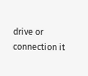drive or connection it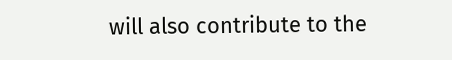will also contribute to the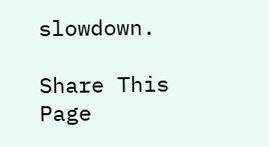slowdown.

Share This Page